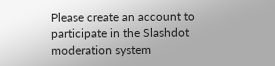Please create an account to participate in the Slashdot moderation system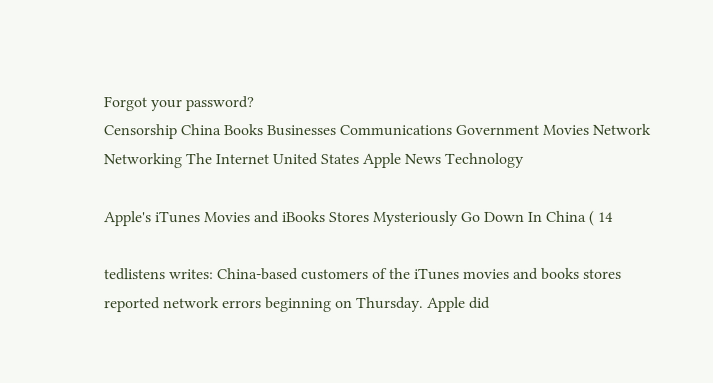Forgot your password?
Censorship China Books Businesses Communications Government Movies Network Networking The Internet United States Apple News Technology

Apple's iTunes Movies and iBooks Stores Mysteriously Go Down In China ( 14

tedlistens writes: China-based customers of the iTunes movies and books stores reported network errors beginning on Thursday. Apple did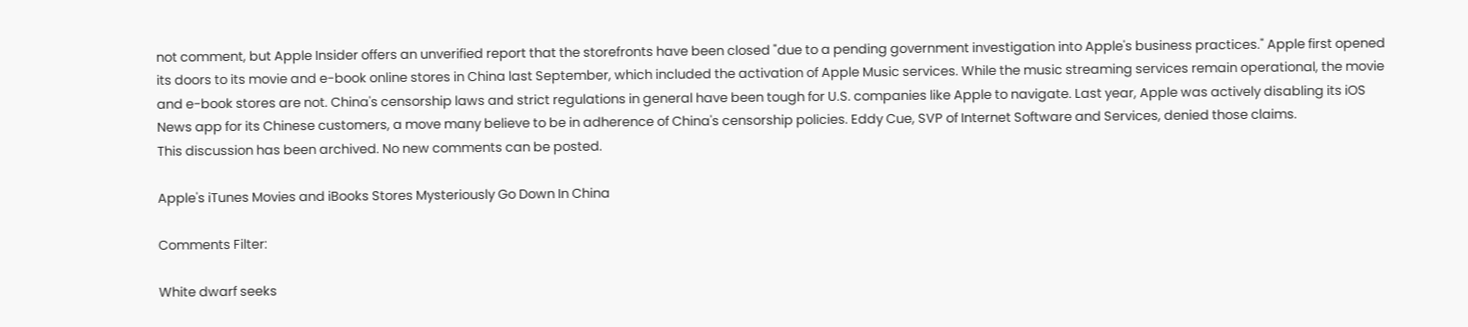not comment, but Apple Insider offers an unverified report that the storefronts have been closed "due to a pending government investigation into Apple's business practices." Apple first opened its doors to its movie and e-book online stores in China last September, which included the activation of Apple Music services. While the music streaming services remain operational, the movie and e-book stores are not. China's censorship laws and strict regulations in general have been tough for U.S. companies like Apple to navigate. Last year, Apple was actively disabling its iOS News app for its Chinese customers, a move many believe to be in adherence of China's censorship policies. Eddy Cue, SVP of Internet Software and Services, denied those claims.
This discussion has been archived. No new comments can be posted.

Apple's iTunes Movies and iBooks Stores Mysteriously Go Down In China

Comments Filter:

White dwarf seeks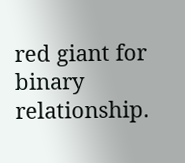red giant for binary relationship.